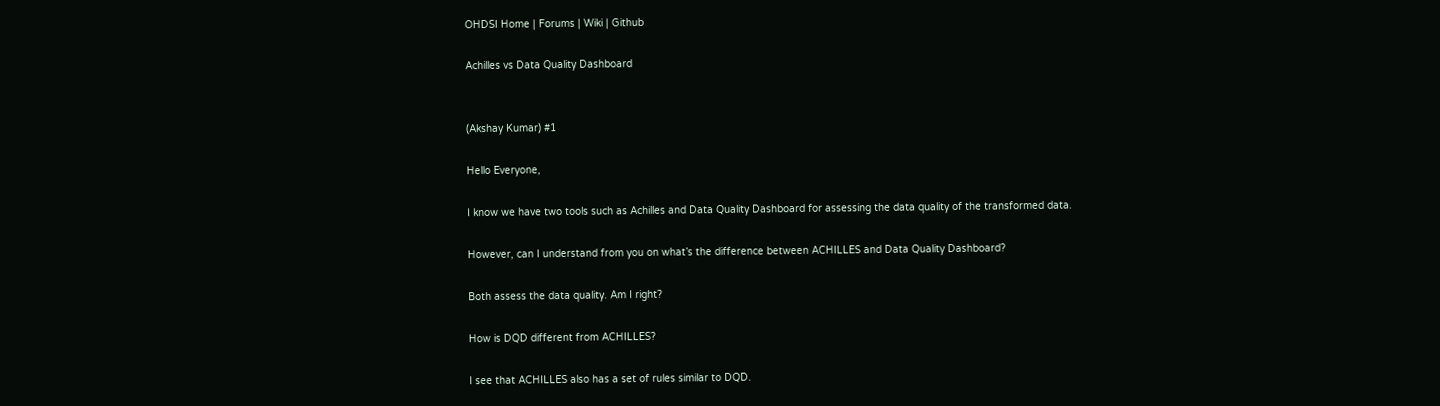OHDSI Home | Forums | Wiki | Github

Achilles vs Data Quality Dashboard


(Akshay Kumar) #1

Hello Everyone,

I know we have two tools such as Achilles and Data Quality Dashboard for assessing the data quality of the transformed data.

However, can I understand from you on what’s the difference between ACHILLES and Data Quality Dashboard?

Both assess the data quality. Am I right?

How is DQD different from ACHILLES?

I see that ACHILLES also has a set of rules similar to DQD.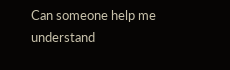Can someone help me understand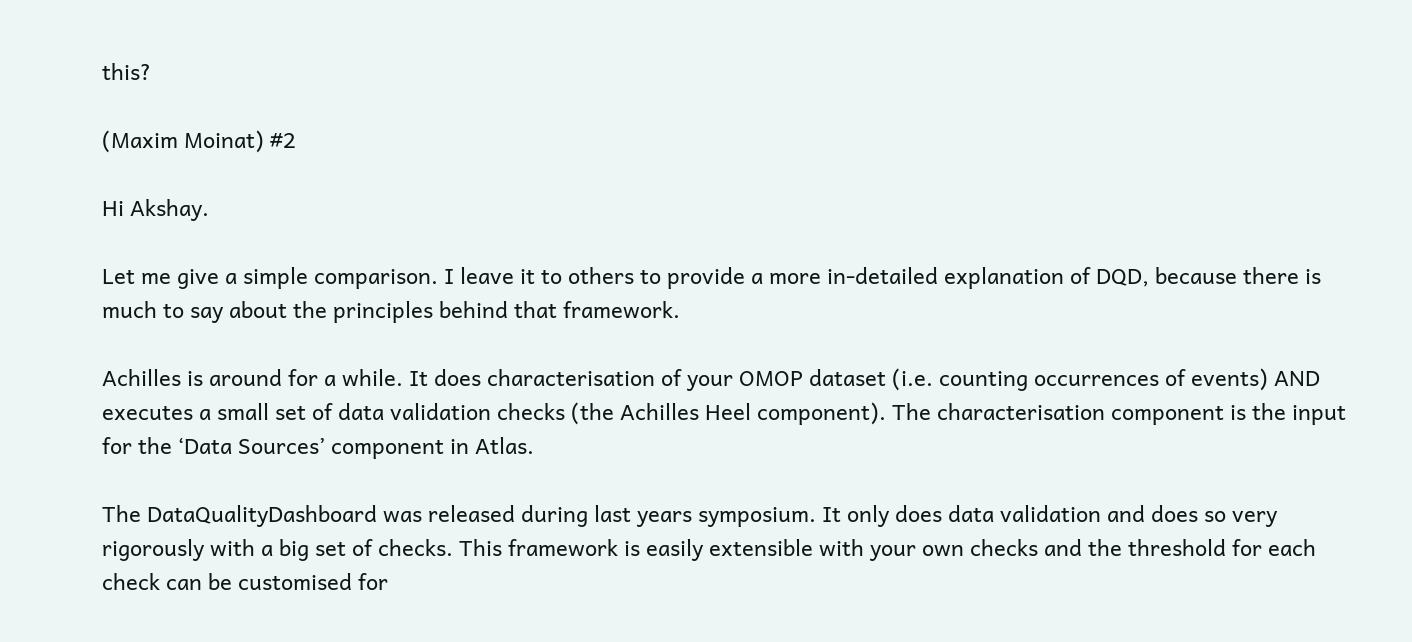this?

(Maxim Moinat) #2

Hi Akshay.

Let me give a simple comparison. I leave it to others to provide a more in-detailed explanation of DQD, because there is much to say about the principles behind that framework.

Achilles is around for a while. It does characterisation of your OMOP dataset (i.e. counting occurrences of events) AND executes a small set of data validation checks (the Achilles Heel component). The characterisation component is the input for the ‘Data Sources’ component in Atlas.

The DataQualityDashboard was released during last years symposium. It only does data validation and does so very rigorously with a big set of checks. This framework is easily extensible with your own checks and the threshold for each check can be customised for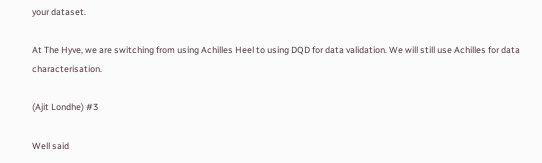your dataset.

At The Hyve, we are switching from using Achilles Heel to using DQD for data validation. We will still use Achilles for data characterisation.

(Ajit Londhe) #3

Well said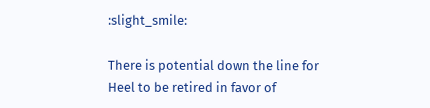:slight_smile:

There is potential down the line for Heel to be retired in favor of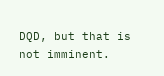DQD, but that is not imminent.